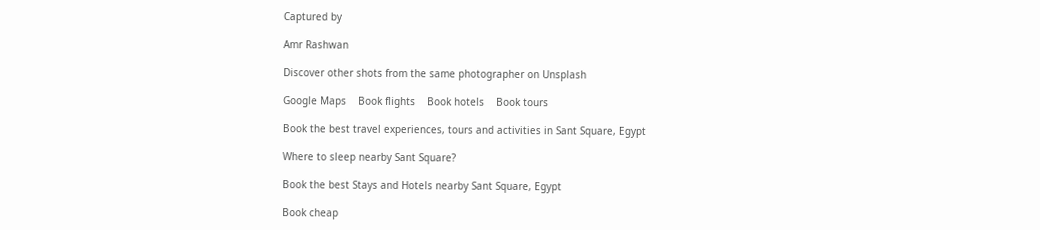Captured by

Amr Rashwan

Discover other shots from the same photographer on Unsplash

Google Maps    Book flights    Book hotels    Book tours

Book the best travel experiences, tours and activities in Sant Square, Egypt

Where to sleep nearby Sant Square?

Book the best Stays and Hotels nearby Sant Square, Egypt

Book cheap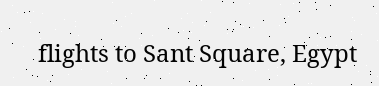flights to Sant Square, Egypt